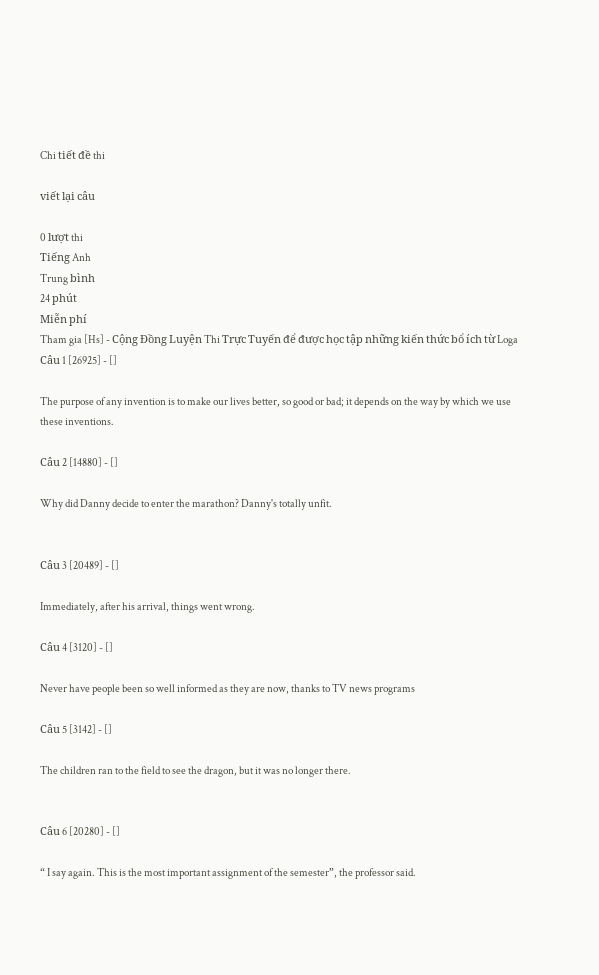Chi tiết đề thi

viết lại câu

0 lượt thi
Tiếng Anh
Trung bình
24 phút
Miễn phí
Tham gia [Hs] - Cộng Đồng Luyện Thi Trực Tuyến để được học tập những kiến thức bổ ích từ Loga
Câu 1 [26925] - []

The purpose of any invention is to make our lives better, so good or bad; it depends on the way by which we use these inventions.

Câu 2 [14880] - []

Why did Danny decide to enter the marathon? Danny's totally unfit.


Câu 3 [20489] - []

Immediately, after his arrival, things went wrong.

Câu 4 [3120] - []

Never have people been so well informed as they are now, thanks to TV news programs

Câu 5 [3142] - []

The children ran to the field to see the dragon, but it was no longer there.


Câu 6 [20280] - []

“ I say again. This is the most important assignment of the semester”, the professor said.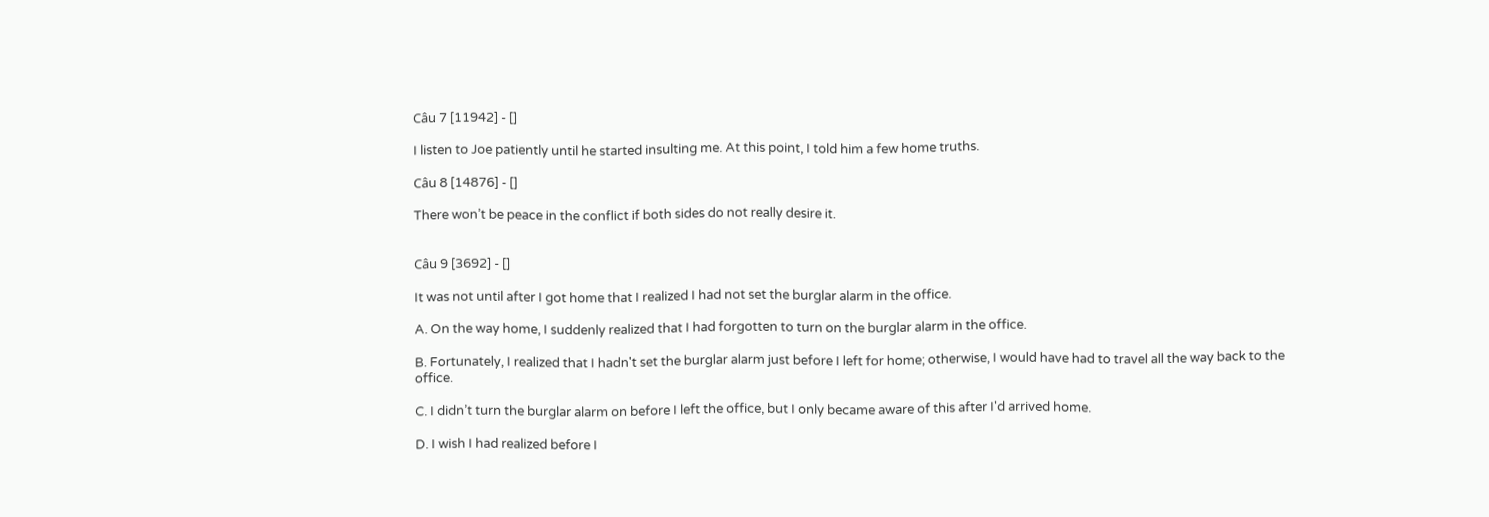Câu 7 [11942] - []

I listen to Joe patiently until he started insulting me. At this point, I told him a few home truths.

Câu 8 [14876] - []

There won’t be peace in the conflict if both sides do not really desire it.


Câu 9 [3692] - []

It was not until after I got home that I realized I had not set the burglar alarm in the office.

A. On the way home, I suddenly realized that I had forgotten to turn on the burglar alarm in the office.

B. Fortunately, I realized that I hadn't set the burglar alarm just before I left for home; otherwise, I would have had to travel all the way back to the office.

C. I didn’t turn the burglar alarm on before I left the office, but I only became aware of this after I'd arrived home.

D. I wish I had realized before I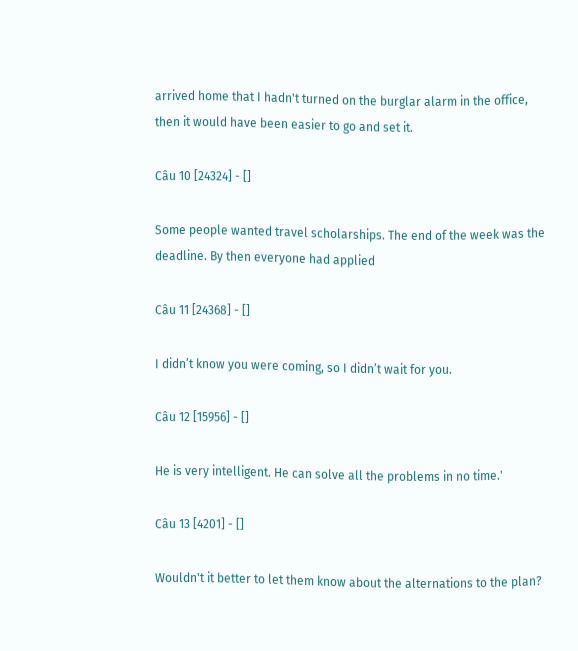arrived home that I hadn't turned on the burglar alarm in the office, then it would have been easier to go and set it.

Câu 10 [24324] - []

Some people wanted travel scholarships. The end of the week was the deadline. By then everyone had applied

Câu 11 [24368] - []

I didn’t know you were coming, so I didn’t wait for you.

Câu 12 [15956] - []

He is very intelligent. He can solve all the problems in no time.'

Câu 13 [4201] - []

Wouldn't it better to let them know about the alternations to the plan?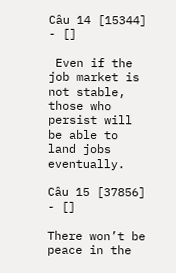Câu 14 [15344] - []

 Even if the job market is not stable, those who persist will be able to land jobs eventually.

Câu 15 [37856] - []

There won’t be peace in the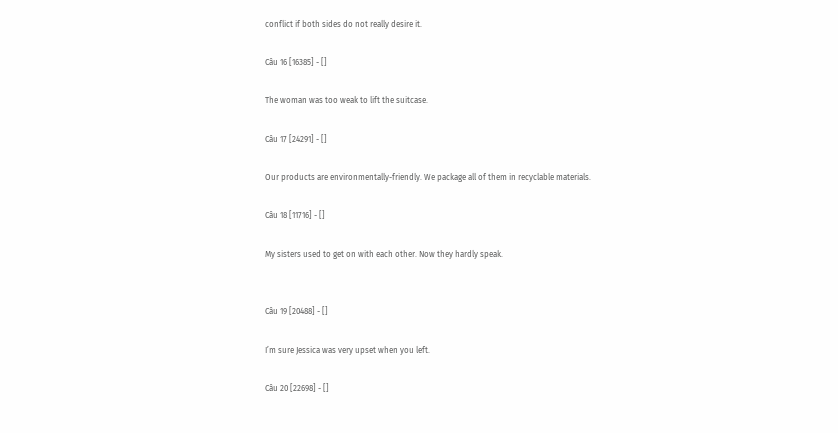conflict if both sides do not really desire it.

Câu 16 [16385] - []

The woman was too weak to lift the suitcase.

Câu 17 [24291] - []

Our products are environmentally-friendly. We package all of them in recyclable materials.

Câu 18 [11716] - []

My sisters used to get on with each other. Now they hardly speak.


Câu 19 [20488] - []

I’m sure Jessica was very upset when you left.

Câu 20 [22698] - []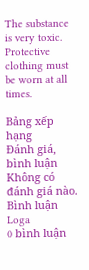The substance is very toxic. Protective clothing must be worn at all times.

Bảng xếp hạng
Đánh giá, bình luận
Không có đánh giá nào.
Bình luận Loga
0 bình luận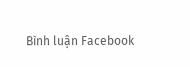Bình luận Facebook